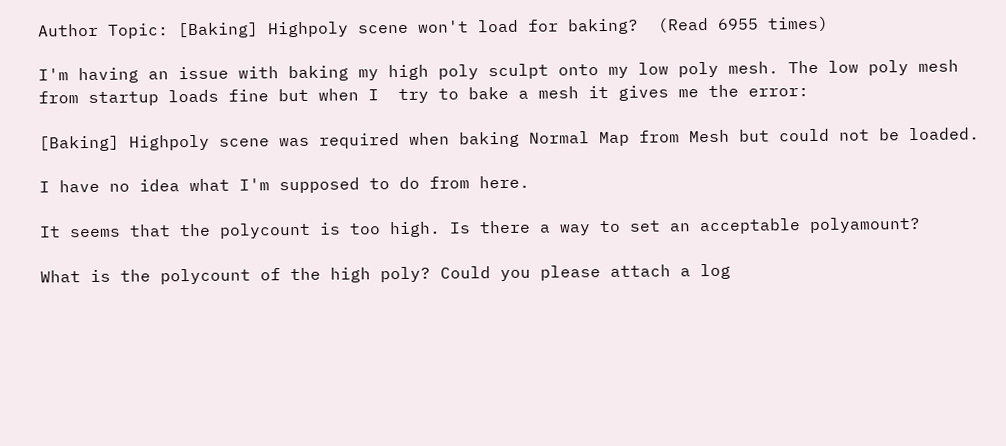Author Topic: [Baking] Highpoly scene won't load for baking?  (Read 6955 times)

I'm having an issue with baking my high poly sculpt onto my low poly mesh. The low poly mesh from startup loads fine but when I  try to bake a mesh it gives me the error:

[Baking] Highpoly scene was required when baking Normal Map from Mesh but could not be loaded.

I have no idea what I'm supposed to do from here.

It seems that the polycount is too high. Is there a way to set an acceptable polyamount?

What is the polycount of the high poly? Could you please attach a log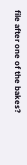file after one of the bakes?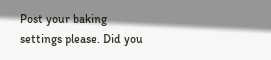Post your baking settings please. Did you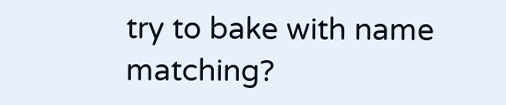try to bake with name matching?